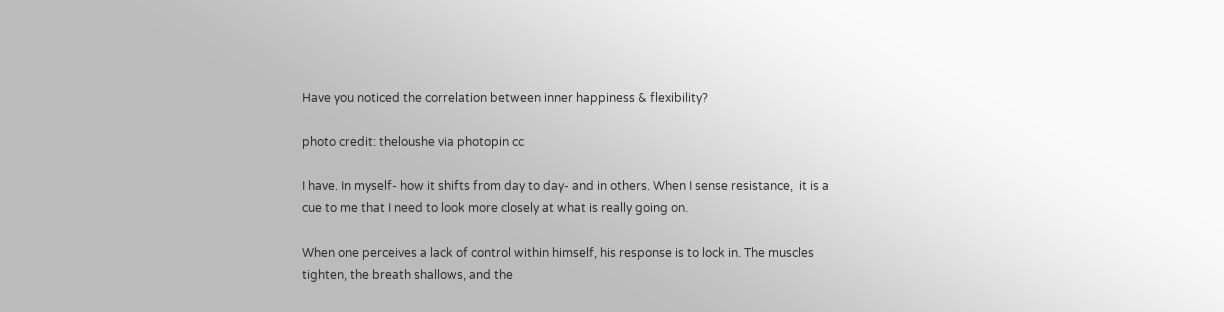Have you noticed the correlation between inner happiness & flexibility?

photo credit: theloushe via photopin cc

I have. In myself- how it shifts from day to day- and in others. When I sense resistance,  it is a cue to me that I need to look more closely at what is really going on.

When one perceives a lack of control within himself, his response is to lock in. The muscles tighten, the breath shallows, and the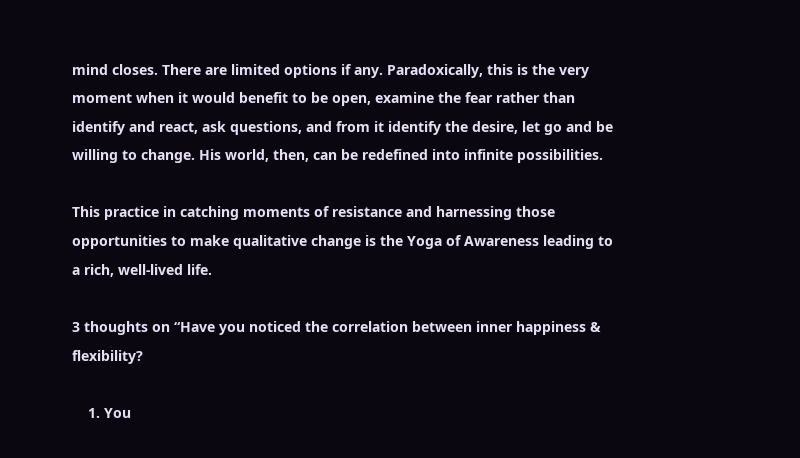mind closes. There are limited options if any. Paradoxically, this is the very moment when it would benefit to be open, examine the fear rather than identify and react, ask questions, and from it identify the desire, let go and be willing to change. His world, then, can be redefined into infinite possibilities.

This practice in catching moments of resistance and harnessing those opportunities to make qualitative change is the Yoga of Awareness leading to a rich, well-lived life.

3 thoughts on “Have you noticed the correlation between inner happiness & flexibility?

    1. You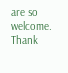are so welcome. Thank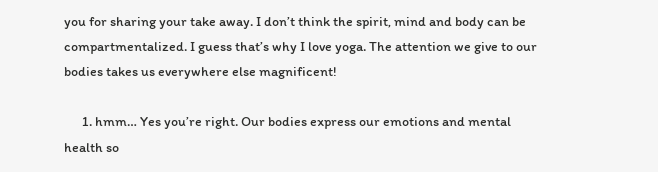you for sharing your take away. I don’t think the spirit, mind and body can be compartmentalized. I guess that’s why I love yoga. The attention we give to our bodies takes us everywhere else magnificent!

      1. hmm… Yes you’re right. Our bodies express our emotions and mental health so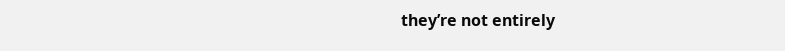they’re not entirely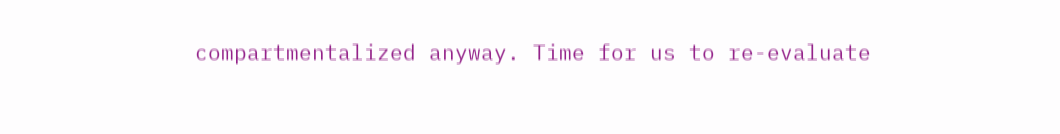compartmentalized anyway. Time for us to re-evaluate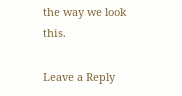the way we look this.

Leave a Reply